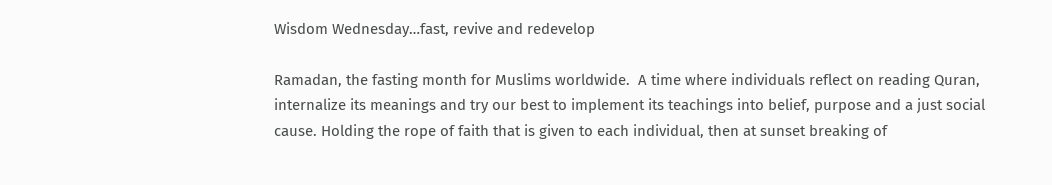Wisdom Wednesday…fast, revive and redevelop

Ramadan, the fasting month for Muslims worldwide.  A time where individuals reflect on reading Quran, internalize its meanings and try our best to implement its teachings into belief, purpose and a just social cause. Holding the rope of faith that is given to each individual, then at sunset breaking of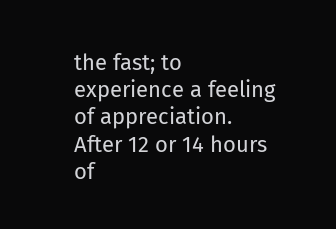the fast; to experience a feeling of appreciation. After 12 or 14 hours of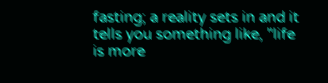fasting; a reality sets in and it tells you something like, "life is more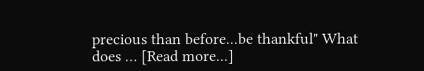precious than before...be thankful" What does … [Read more...]